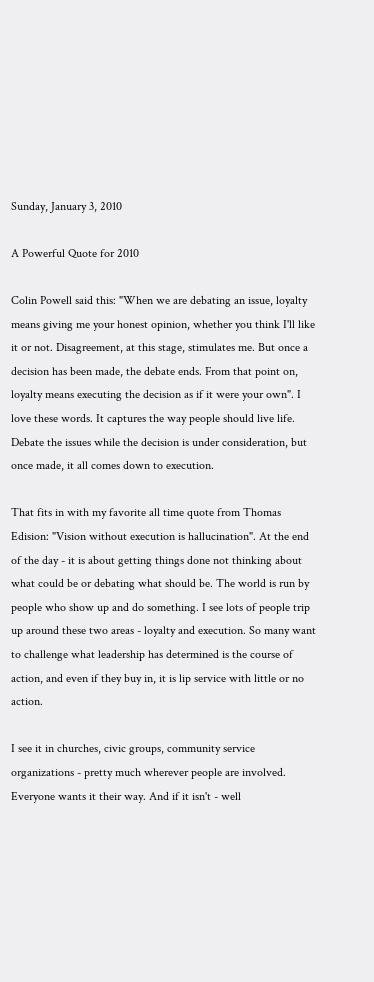Sunday, January 3, 2010

A Powerful Quote for 2010

Colin Powell said this: "When we are debating an issue, loyalty means giving me your honest opinion, whether you think I'll like it or not. Disagreement, at this stage, stimulates me. But once a decision has been made, the debate ends. From that point on, loyalty means executing the decision as if it were your own". I love these words. It captures the way people should live life. Debate the issues while the decision is under consideration, but once made, it all comes down to execution.

That fits in with my favorite all time quote from Thomas Edision: "Vision without execution is hallucination". At the end of the day - it is about getting things done not thinking about what could be or debating what should be. The world is run by people who show up and do something. I see lots of people trip up around these two areas - loyalty and execution. So many want to challenge what leadership has determined is the course of action, and even if they buy in, it is lip service with little or no action.

I see it in churches, civic groups, community service organizations - pretty much wherever people are involved. Everyone wants it their way. And if it isn't - well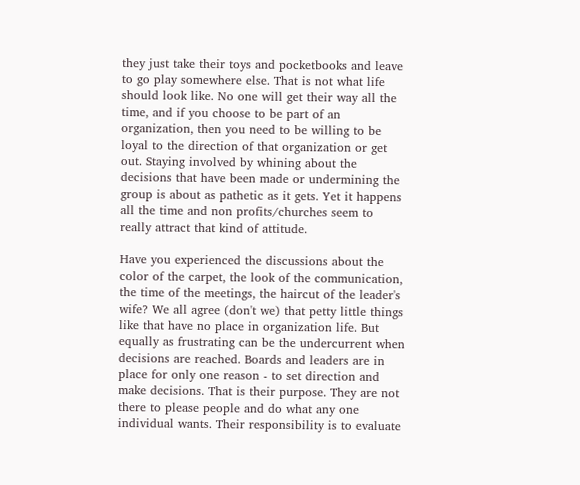they just take their toys and pocketbooks and leave to go play somewhere else. That is not what life should look like. No one will get their way all the time, and if you choose to be part of an organization, then you need to be willing to be loyal to the direction of that organization or get out. Staying involved by whining about the decisions that have been made or undermining the group is about as pathetic as it gets. Yet it happens all the time and non profits/churches seem to really attract that kind of attitude.

Have you experienced the discussions about the color of the carpet, the look of the communication, the time of the meetings, the haircut of the leader's wife? We all agree (don't we) that petty little things like that have no place in organization life. But equally as frustrating can be the undercurrent when decisions are reached. Boards and leaders are in place for only one reason - to set direction and make decisions. That is their purpose. They are not there to please people and do what any one individual wants. Their responsibility is to evaluate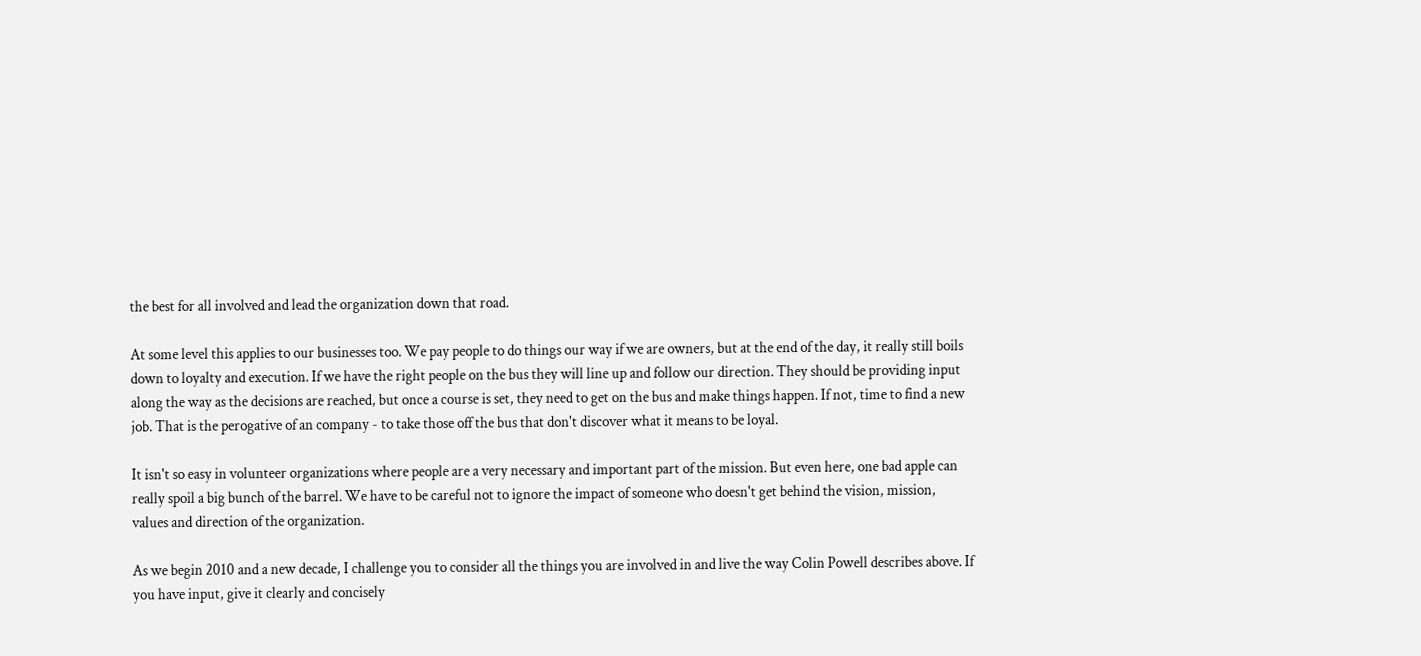the best for all involved and lead the organization down that road.

At some level this applies to our businesses too. We pay people to do things our way if we are owners, but at the end of the day, it really still boils down to loyalty and execution. If we have the right people on the bus they will line up and follow our direction. They should be providing input along the way as the decisions are reached, but once a course is set, they need to get on the bus and make things happen. If not, time to find a new job. That is the perogative of an company - to take those off the bus that don't discover what it means to be loyal.

It isn't so easy in volunteer organizations where people are a very necessary and important part of the mission. But even here, one bad apple can really spoil a big bunch of the barrel. We have to be careful not to ignore the impact of someone who doesn't get behind the vision, mission, values and direction of the organization.

As we begin 2010 and a new decade, I challenge you to consider all the things you are involved in and live the way Colin Powell describes above. If you have input, give it clearly and concisely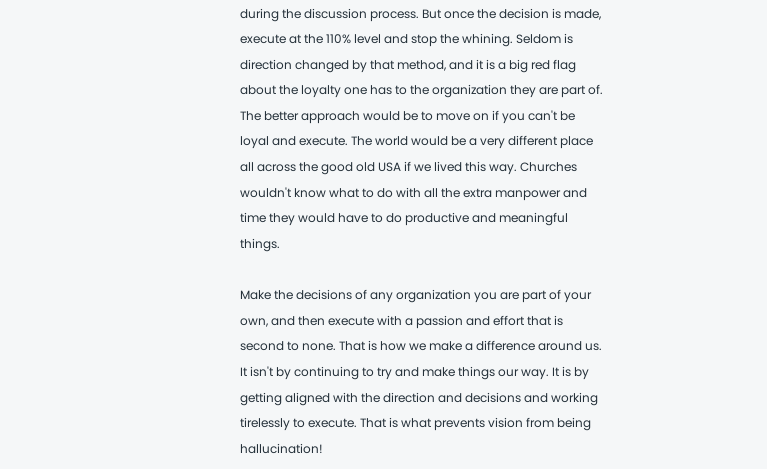during the discussion process. But once the decision is made, execute at the 110% level and stop the whining. Seldom is direction changed by that method, and it is a big red flag about the loyalty one has to the organization they are part of. The better approach would be to move on if you can't be loyal and execute. The world would be a very different place all across the good old USA if we lived this way. Churches wouldn't know what to do with all the extra manpower and time they would have to do productive and meaningful things.

Make the decisions of any organization you are part of your own, and then execute with a passion and effort that is second to none. That is how we make a difference around us. It isn't by continuing to try and make things our way. It is by getting aligned with the direction and decisions and working tirelessly to execute. That is what prevents vision from being hallucination!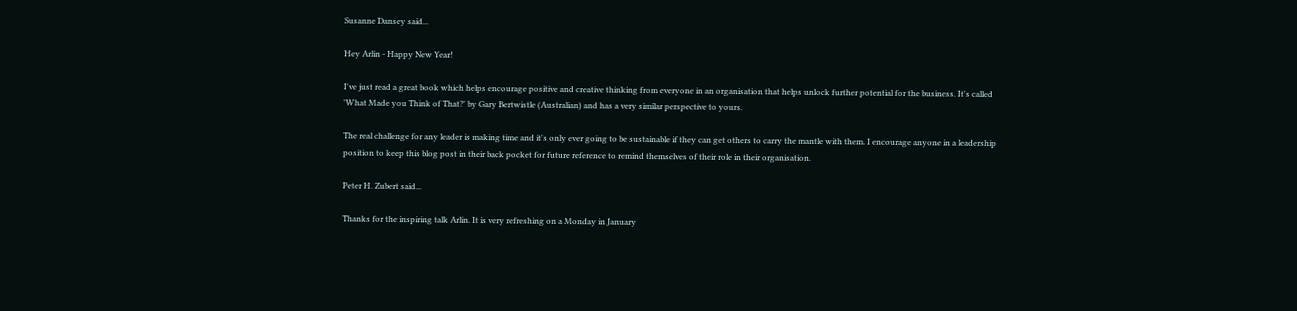Susanne Dansey said...

Hey Arlin - Happy New Year!

I've just read a great book which helps encourage positive and creative thinking from everyone in an organisation that helps unlock further potential for the business. It's called 'What Made you Think of That?' by Gary Bertwistle (Australian) and has a very similar perspective to yours.

The real challenge for any leader is making time and it's only ever going to be sustainable if they can get others to carry the mantle with them. I encourage anyone in a leadership position to keep this blog post in their back pocket for future reference to remind themselves of their role in their organisation.

Peter H. Zubert said...

Thanks for the inspiring talk Arlin. It is very refreshing on a Monday in January